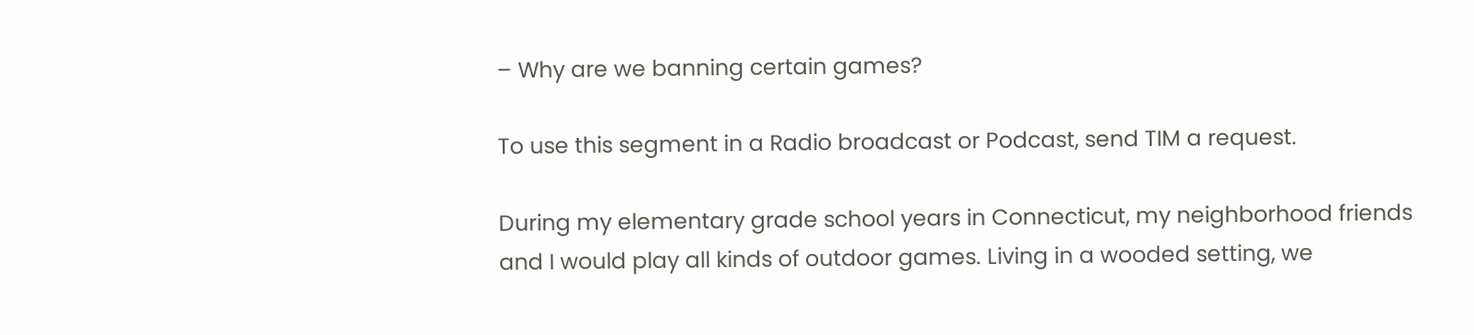– Why are we banning certain games?

To use this segment in a Radio broadcast or Podcast, send TIM a request.

During my elementary grade school years in Connecticut, my neighborhood friends and I would play all kinds of outdoor games. Living in a wooded setting, we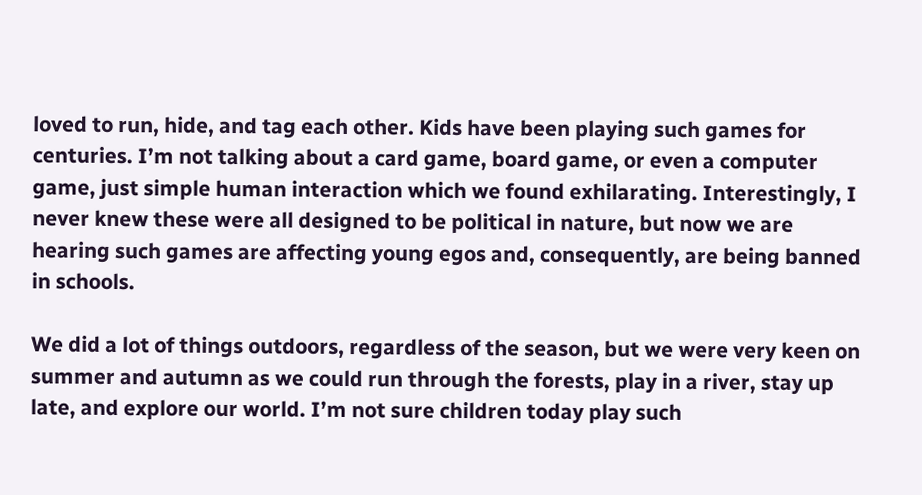loved to run, hide, and tag each other. Kids have been playing such games for centuries. I’m not talking about a card game, board game, or even a computer game, just simple human interaction which we found exhilarating. Interestingly, I never knew these were all designed to be political in nature, but now we are hearing such games are affecting young egos and, consequently, are being banned in schools.

We did a lot of things outdoors, regardless of the season, but we were very keen on summer and autumn as we could run through the forests, play in a river, stay up late, and explore our world. I’m not sure children today play such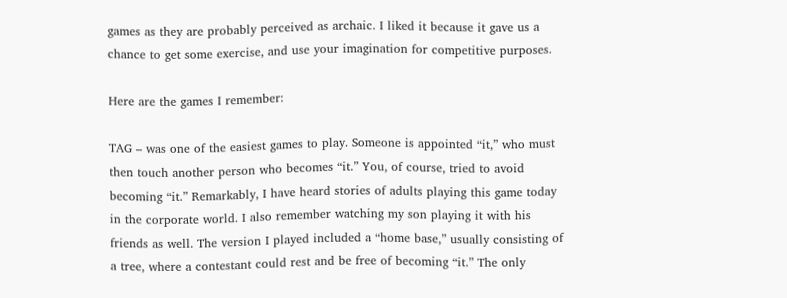games as they are probably perceived as archaic. I liked it because it gave us a chance to get some exercise, and use your imagination for competitive purposes.

Here are the games I remember:

TAG – was one of the easiest games to play. Someone is appointed “it,” who must then touch another person who becomes “it.” You, of course, tried to avoid becoming “it.” Remarkably, I have heard stories of adults playing this game today in the corporate world. I also remember watching my son playing it with his friends as well. The version I played included a “home base,” usually consisting of a tree, where a contestant could rest and be free of becoming “it.” The only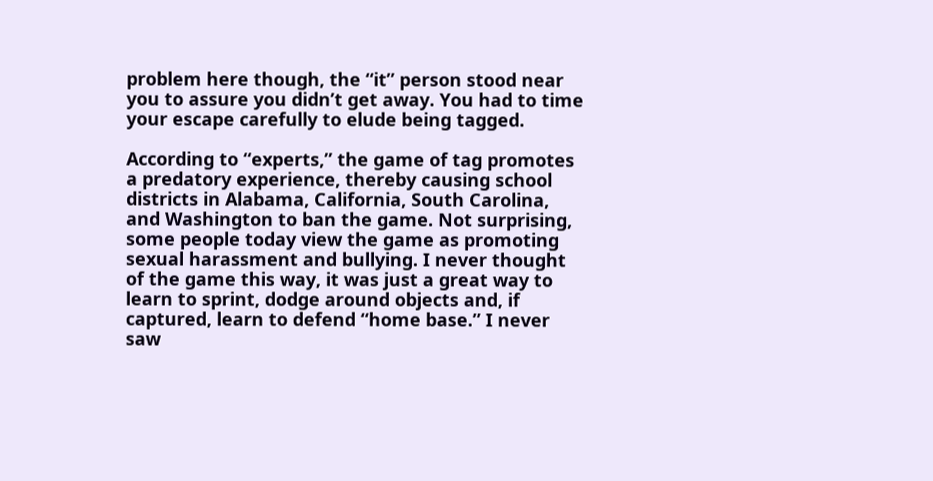problem here though, the “it” person stood near you to assure you didn’t get away. You had to time your escape carefully to elude being tagged.

According to “experts,” the game of tag promotes a predatory experience, thereby causing school districts in Alabama, California, South Carolina, and Washington to ban the game. Not surprising, some people today view the game as promoting sexual harassment and bullying. I never thought of the game this way, it was just a great way to learn to sprint, dodge around objects and, if captured, learn to defend “home base.” I never saw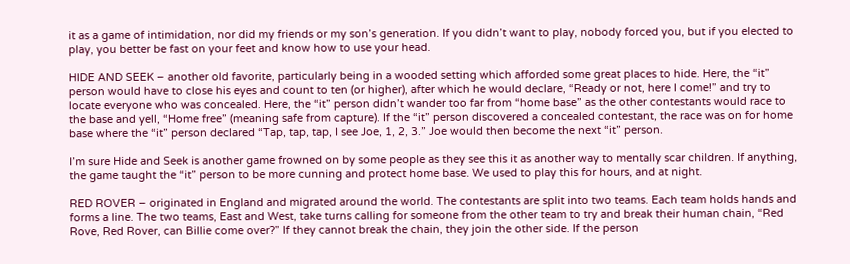it as a game of intimidation, nor did my friends or my son’s generation. If you didn’t want to play, nobody forced you, but if you elected to play, you better be fast on your feet and know how to use your head.

HIDE AND SEEK – another old favorite, particularly being in a wooded setting which afforded some great places to hide. Here, the “it” person would have to close his eyes and count to ten (or higher), after which he would declare, “Ready or not, here I come!” and try to locate everyone who was concealed. Here, the “it” person didn’t wander too far from “home base” as the other contestants would race to the base and yell, “Home free” (meaning safe from capture). If the “it” person discovered a concealed contestant, the race was on for home base where the “it” person declared “Tap, tap, tap, I see Joe, 1, 2, 3.” Joe would then become the next “it” person.

I’m sure Hide and Seek is another game frowned on by some people as they see this it as another way to mentally scar children. If anything, the game taught the “it” person to be more cunning and protect home base. We used to play this for hours, and at night.

RED ROVER – originated in England and migrated around the world. The contestants are split into two teams. Each team holds hands and forms a line. The two teams, East and West, take turns calling for someone from the other team to try and break their human chain, “Red Rove, Red Rover, can Billie come over?” If they cannot break the chain, they join the other side. If the person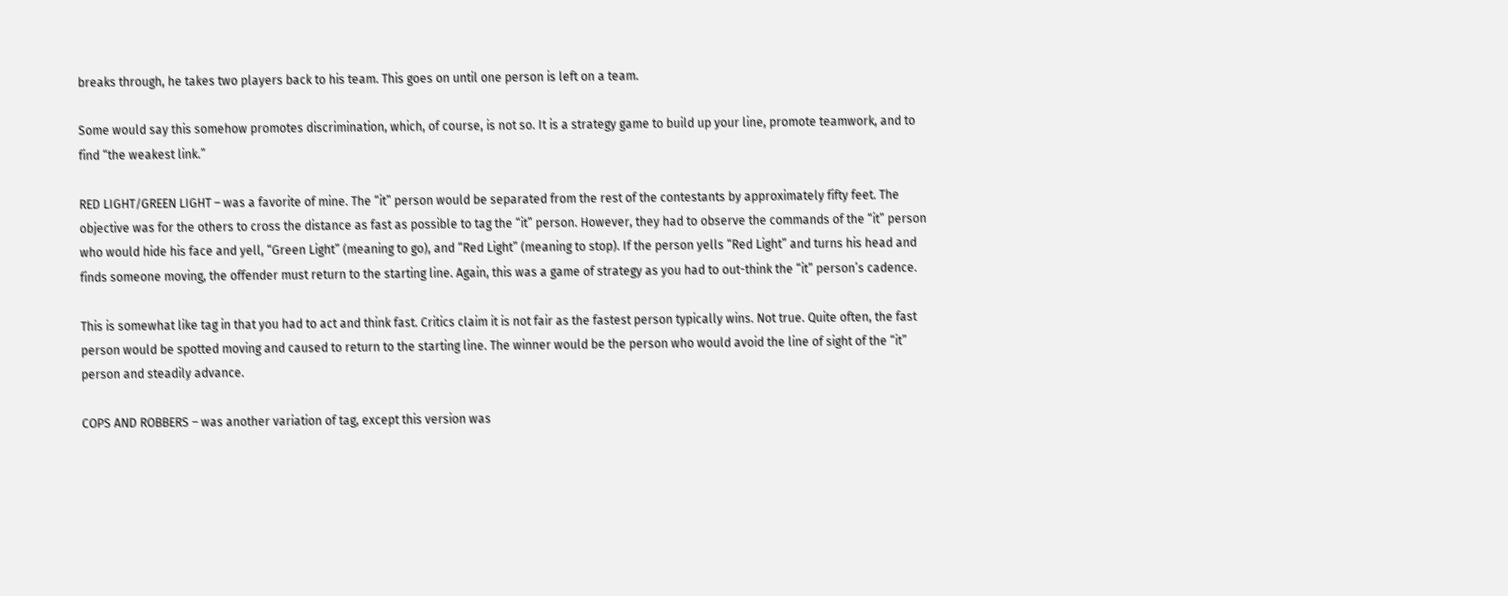breaks through, he takes two players back to his team. This goes on until one person is left on a team.

Some would say this somehow promotes discrimination, which, of course, is not so. It is a strategy game to build up your line, promote teamwork, and to find “the weakest link.”

RED LIGHT/GREEN LIGHT – was a favorite of mine. The “it” person would be separated from the rest of the contestants by approximately fifty feet. The objective was for the others to cross the distance as fast as possible to tag the “it” person. However, they had to observe the commands of the “it” person who would hide his face and yell, “Green Light” (meaning to go), and “Red Light” (meaning to stop). If the person yells “Red Light” and turns his head and finds someone moving, the offender must return to the starting line. Again, this was a game of strategy as you had to out-think the “it” person’s cadence.

This is somewhat like tag in that you had to act and think fast. Critics claim it is not fair as the fastest person typically wins. Not true. Quite often, the fast person would be spotted moving and caused to return to the starting line. The winner would be the person who would avoid the line of sight of the “it” person and steadily advance.

COPS AND ROBBERS – was another variation of tag, except this version was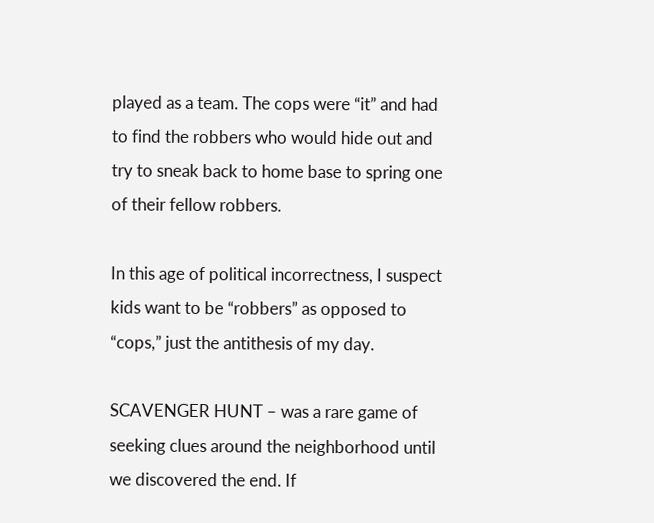played as a team. The cops were “it” and had to find the robbers who would hide out and try to sneak back to home base to spring one of their fellow robbers.

In this age of political incorrectness, I suspect kids want to be “robbers” as opposed to “cops,” just the antithesis of my day.

SCAVENGER HUNT – was a rare game of seeking clues around the neighborhood until we discovered the end. If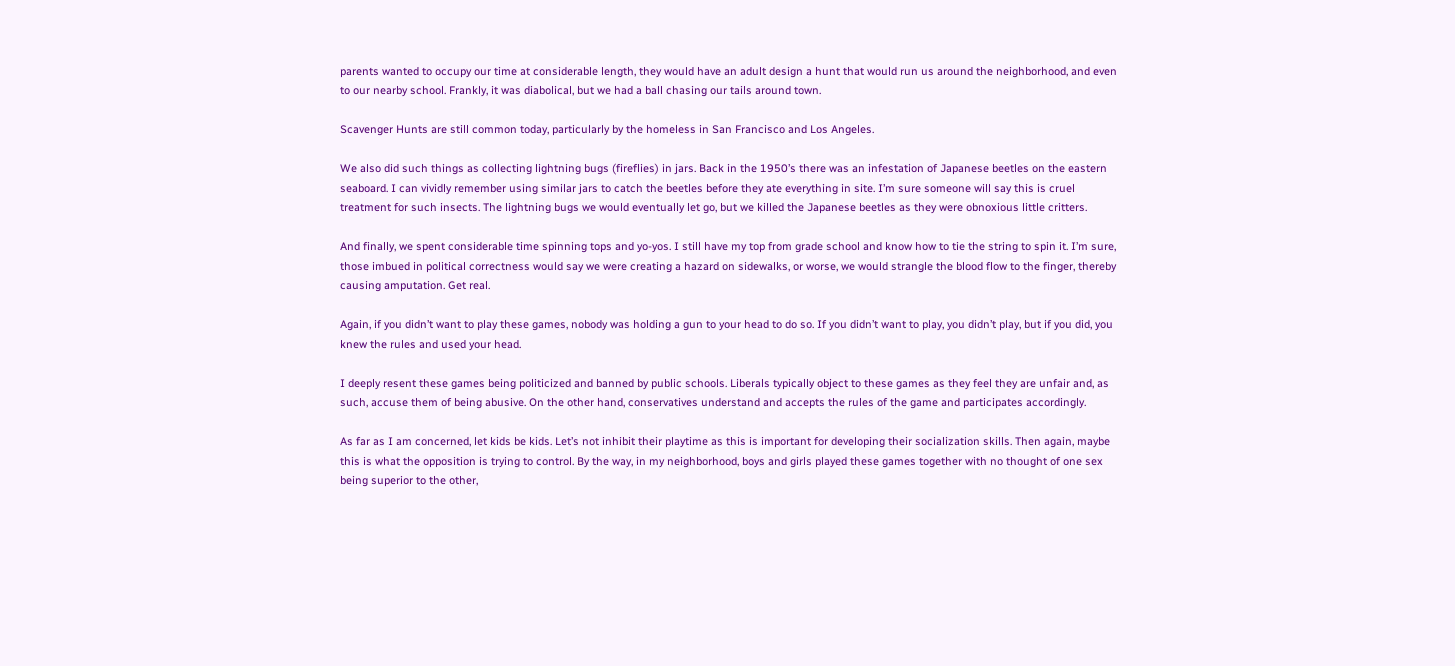parents wanted to occupy our time at considerable length, they would have an adult design a hunt that would run us around the neighborhood, and even to our nearby school. Frankly, it was diabolical, but we had a ball chasing our tails around town.

Scavenger Hunts are still common today, particularly by the homeless in San Francisco and Los Angeles.

We also did such things as collecting lightning bugs (fireflies) in jars. Back in the 1950’s there was an infestation of Japanese beetles on the eastern seaboard. I can vividly remember using similar jars to catch the beetles before they ate everything in site. I’m sure someone will say this is cruel treatment for such insects. The lightning bugs we would eventually let go, but we killed the Japanese beetles as they were obnoxious little critters.

And finally, we spent considerable time spinning tops and yo-yos. I still have my top from grade school and know how to tie the string to spin it. I’m sure, those imbued in political correctness would say we were creating a hazard on sidewalks, or worse, we would strangle the blood flow to the finger, thereby causing amputation. Get real.

Again, if you didn’t want to play these games, nobody was holding a gun to your head to do so. If you didn’t want to play, you didn’t play, but if you did, you knew the rules and used your head.

I deeply resent these games being politicized and banned by public schools. Liberals typically object to these games as they feel they are unfair and, as such, accuse them of being abusive. On the other hand, conservatives understand and accepts the rules of the game and participates accordingly.

As far as I am concerned, let kids be kids. Let’s not inhibit their playtime as this is important for developing their socialization skills. Then again, maybe this is what the opposition is trying to control. By the way, in my neighborhood, boys and girls played these games together with no thought of one sex being superior to the other,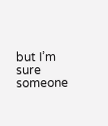but I’m sure someone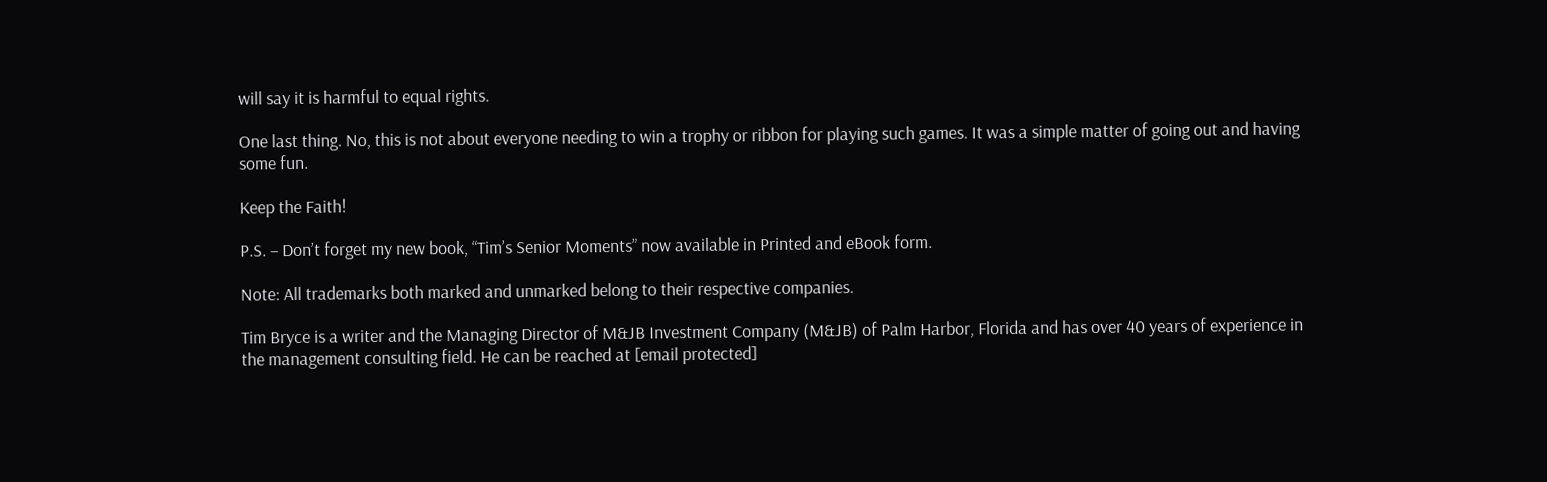will say it is harmful to equal rights.

One last thing. No, this is not about everyone needing to win a trophy or ribbon for playing such games. It was a simple matter of going out and having some fun.

Keep the Faith!

P.S. – Don’t forget my new book, “Tim’s Senior Moments” now available in Printed and eBook form.

Note: All trademarks both marked and unmarked belong to their respective companies.

Tim Bryce is a writer and the Managing Director of M&JB Investment Company (M&JB) of Palm Harbor, Florida and has over 40 years of experience in the management consulting field. He can be reached at [email protected]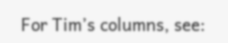For Tim’s columns, see: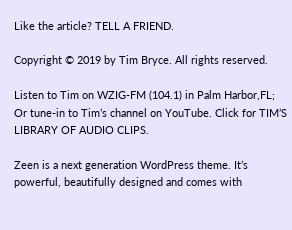Like the article? TELL A FRIEND.

Copyright © 2019 by Tim Bryce. All rights reserved.

Listen to Tim on WZIG-FM (104.1) in Palm Harbor,FL; Or tune-in to Tim’s channel on YouTube. Click for TIM’S LIBRARY OF AUDIO CLIPS.

Zeen is a next generation WordPress theme. It’s powerful, beautifully designed and comes with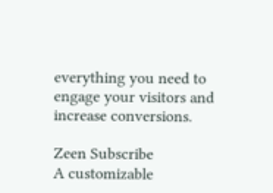everything you need to engage your visitors and increase conversions.

Zeen Subscribe
A customizable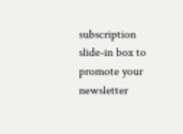subscription slide-in box to promote your newsletter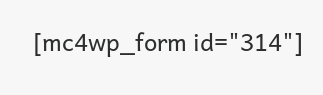[mc4wp_form id="314"]